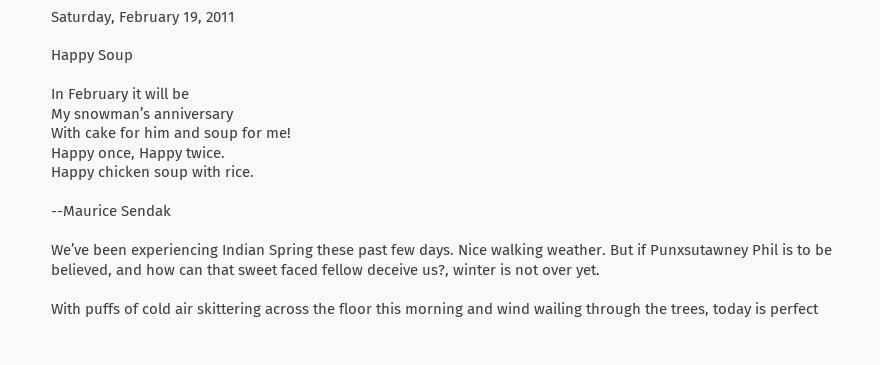Saturday, February 19, 2011

Happy Soup

In February it will be
My snowman’s anniversary
With cake for him and soup for me!
Happy once, Happy twice.
Happy chicken soup with rice.

--Maurice Sendak

We’ve been experiencing Indian Spring these past few days. Nice walking weather. But if Punxsutawney Phil is to be believed, and how can that sweet faced fellow deceive us?, winter is not over yet.

With puffs of cold air skittering across the floor this morning and wind wailing through the trees, today is perfect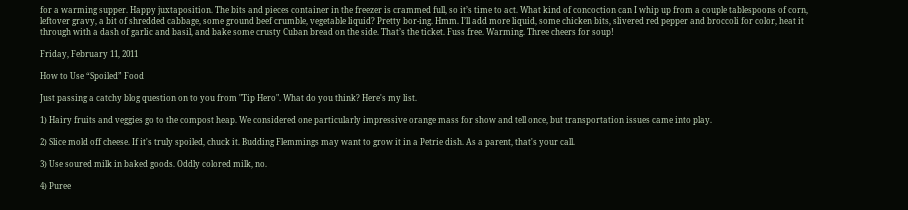for a warming supper. Happy juxtaposition. The bits and pieces container in the freezer is crammed full, so it’s time to act. What kind of concoction can I whip up from a couple tablespoons of corn, leftover gravy, a bit of shredded cabbage, some ground beef crumble, vegetable liquid? Pretty bor-ing. Hmm. I’ll add more liquid, some chicken bits, slivered red pepper and broccoli for color, heat it through with a dash of garlic and basil, and bake some crusty Cuban bread on the side. That’s the ticket. Fuss free. Warming. Three cheers for soup!

Friday, February 11, 2011

How to Use “Spoiled” Food

Just passing a catchy blog question on to you from "Tip Hero". What do you think? Here's my list.

1) Hairy fruits and veggies go to the compost heap. We considered one particularly impressive orange mass for show and tell once, but transportation issues came into play.

2) Slice mold off cheese. If it's truly spoiled, chuck it. Budding Flemmings may want to grow it in a Petrie dish. As a parent, that's your call.

3) Use soured milk in baked goods. Oddly colored milk, no.

4) Puree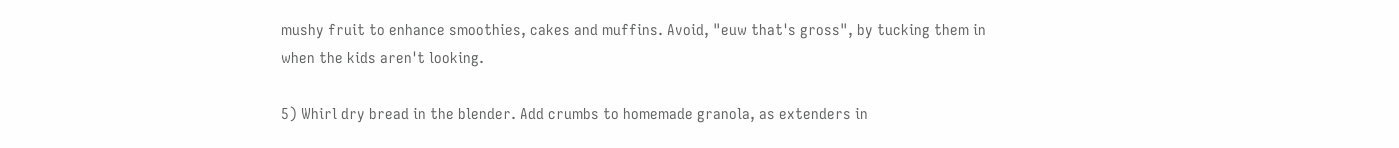mushy fruit to enhance smoothies, cakes and muffins. Avoid, "euw that's gross", by tucking them in when the kids aren't looking.

5) Whirl dry bread in the blender. Add crumbs to homemade granola, as extenders in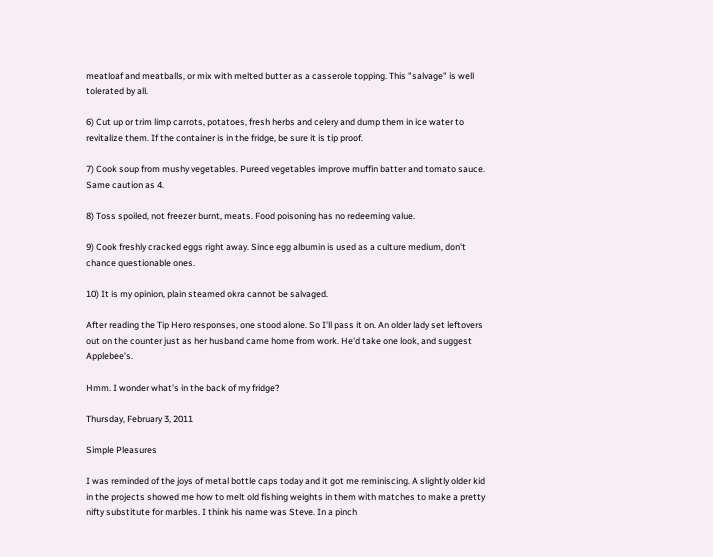meatloaf and meatballs, or mix with melted butter as a casserole topping. This "salvage" is well tolerated by all.

6) Cut up or trim limp carrots, potatoes, fresh herbs and celery and dump them in ice water to revitalize them. If the container is in the fridge, be sure it is tip proof.

7) Cook soup from mushy vegetables. Pureed vegetables improve muffin batter and tomato sauce. Same caution as 4.

8) Toss spoiled, not freezer burnt, meats. Food poisoning has no redeeming value.

9) Cook freshly cracked eggs right away. Since egg albumin is used as a culture medium, don't chance questionable ones.

10) It is my opinion, plain steamed okra cannot be salvaged.

After reading the Tip Hero responses, one stood alone. So I'll pass it on. An older lady set leftovers out on the counter just as her husband came home from work. He'd take one look, and suggest Applebee’s.

Hmm. I wonder what’s in the back of my fridge?

Thursday, February 3, 2011

Simple Pleasures

I was reminded of the joys of metal bottle caps today and it got me reminiscing. A slightly older kid in the projects showed me how to melt old fishing weights in them with matches to make a pretty nifty substitute for marbles. I think his name was Steve. In a pinch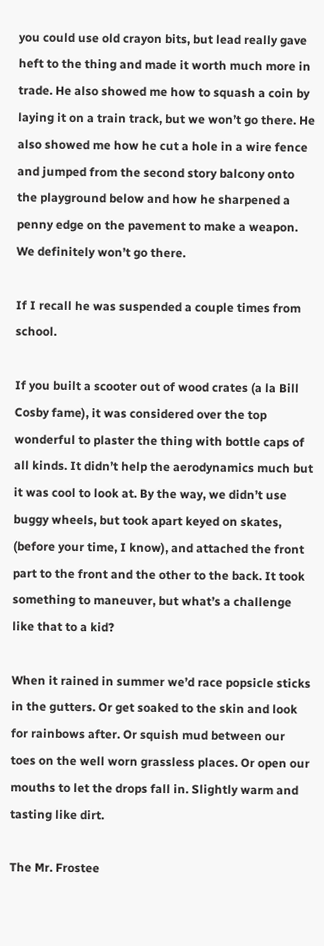you could use old crayon bits, but lead really gave heft to the thing and made it worth much more in trade. He also showed me how to squash a coin by laying it on a train track, but we won’t go there. He also showed me how he cut a hole in a wire fence and jumped from the second story balcony onto the playground below and how he sharpened a penny edge on the pavement to make a weapon. We definitely won’t go there.

If I recall he was suspended a couple times from school.

If you built a scooter out of wood crates (a la Bill Cosby fame), it was considered over the top wonderful to plaster the thing with bottle caps of all kinds. It didn’t help the aerodynamics much but it was cool to look at. By the way, we didn’t use buggy wheels, but took apart keyed on skates, (before your time, I know), and attached the front part to the front and the other to the back. It took something to maneuver, but what’s a challenge like that to a kid?

When it rained in summer we’d race popsicle sticks in the gutters. Or get soaked to the skin and look for rainbows after. Or squish mud between our toes on the well worn grassless places. Or open our mouths to let the drops fall in. Slightly warm and tasting like dirt.

The Mr. Frostee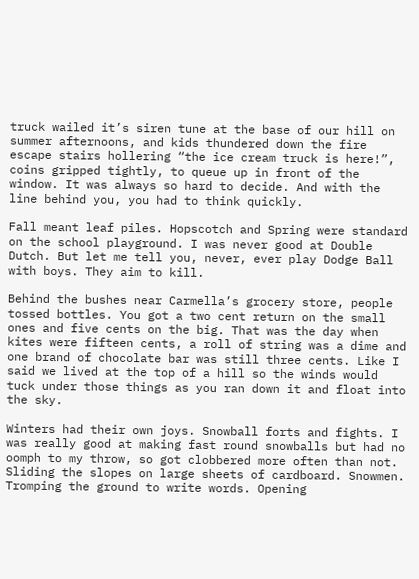truck wailed it’s siren tune at the base of our hill on summer afternoons, and kids thundered down the fire escape stairs hollering “the ice cream truck is here!”, coins gripped tightly, to queue up in front of the window. It was always so hard to decide. And with the line behind you, you had to think quickly.

Fall meant leaf piles. Hopscotch and Spring were standard on the school playground. I was never good at Double Dutch. But let me tell you, never, ever play Dodge Ball with boys. They aim to kill.

Behind the bushes near Carmella’s grocery store, people tossed bottles. You got a two cent return on the small ones and five cents on the big. That was the day when kites were fifteen cents, a roll of string was a dime and one brand of chocolate bar was still three cents. Like I said we lived at the top of a hill so the winds would tuck under those things as you ran down it and float into the sky.

Winters had their own joys. Snowball forts and fights. I was really good at making fast round snowballs but had no oomph to my throw, so got clobbered more often than not. Sliding the slopes on large sheets of cardboard. Snowmen. Tromping the ground to write words. Opening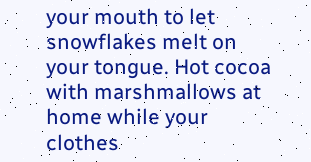your mouth to let snowflakes melt on your tongue. Hot cocoa with marshmallows at home while your clothes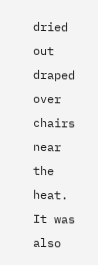dried out draped over chairs near the heat. It was also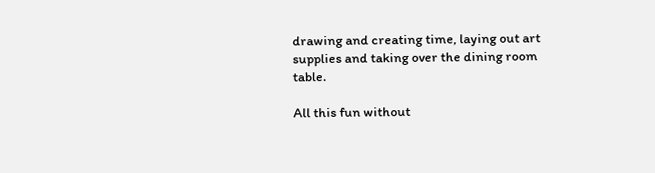drawing and creating time, laying out art supplies and taking over the dining room table.

All this fun without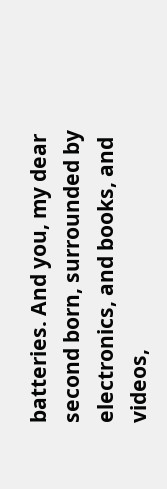batteries. And you, my dear second born, surrounded by electronics, and books, and videos,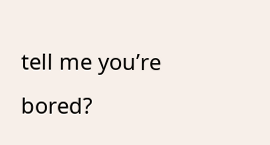tell me you’re bored?